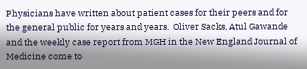Physicians have written about patient cases for their peers and for the general public for years and years.  Oliver Sacks, Atul Gawande and the weekly case report from MGH in the New England Journal of Medicine come to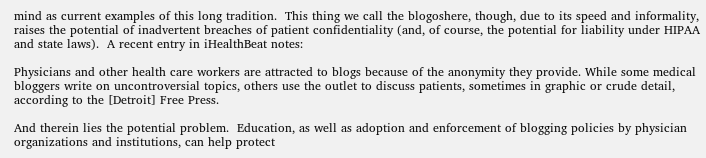mind as current examples of this long tradition.  This thing we call the blogoshere, though, due to its speed and informality, raises the potential of inadvertent breaches of patient confidentiality (and, of course, the potential for liability under HIPAA and state laws).  A recent entry in iHealthBeat notes:

Physicians and other health care workers are attracted to blogs because of the anonymity they provide. While some medical bloggers write on uncontroversial topics, others use the outlet to discuss patients, sometimes in graphic or crude detail, according to the [Detroit] Free Press.

And therein lies the potential problem.  Education, as well as adoption and enforcement of blogging policies by physician organizations and institutions, can help protect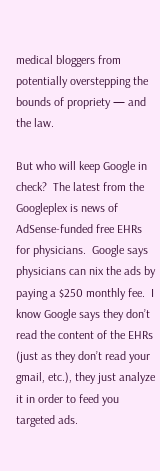medical bloggers from potentially overstepping the bounds of propriety — and the law.

But who will keep Google in check?  The latest from the Googleplex is news of AdSense-funded free EHRs for physicians.  Google says physicians can nix the ads by paying a $250 monthly fee.  I know Google says they don’t read the content of the EHRs (just as they don’t read your gmail, etc.), they just analyze it in order to feed you targeted ads.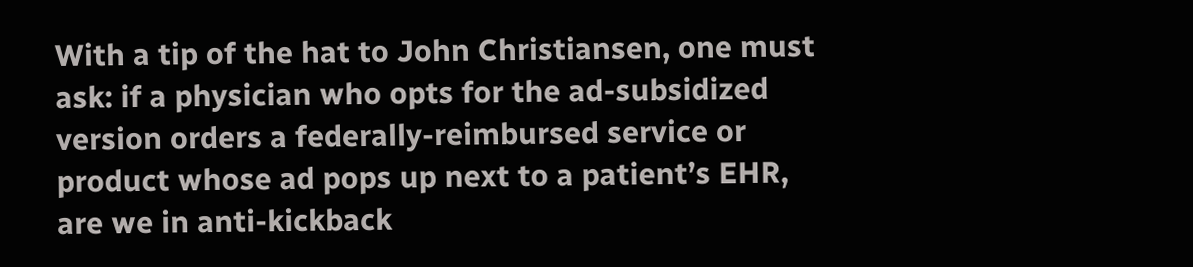With a tip of the hat to John Christiansen, one must ask: if a physician who opts for the ad-subsidized version orders a federally-reimbursed service or product whose ad pops up next to a patient’s EHR, are we in anti-kickback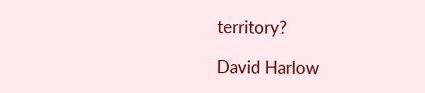territory?

David Harlow